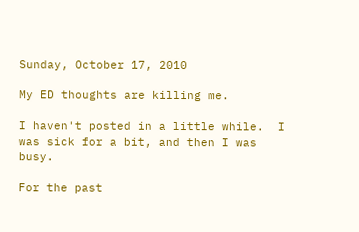Sunday, October 17, 2010

My ED thoughts are killing me.

I haven't posted in a little while.  I was sick for a bit, and then I was busy.

For the past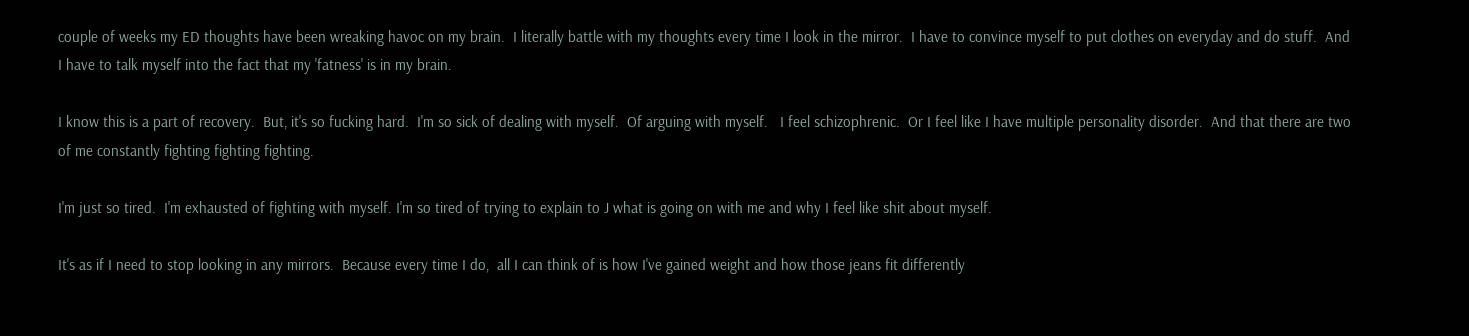couple of weeks my ED thoughts have been wreaking havoc on my brain.  I literally battle with my thoughts every time I look in the mirror.  I have to convince myself to put clothes on everyday and do stuff.  And I have to talk myself into the fact that my 'fatness' is in my brain.

I know this is a part of recovery.  But, it's so fucking hard.  I'm so sick of dealing with myself.  Of arguing with myself.   I feel schizophrenic.  Or I feel like I have multiple personality disorder.  And that there are two of me constantly fighting fighting fighting.

I'm just so tired.  I'm exhausted of fighting with myself. I'm so tired of trying to explain to J what is going on with me and why I feel like shit about myself.

It's as if I need to stop looking in any mirrors.  Because every time I do,  all I can think of is how I've gained weight and how those jeans fit differently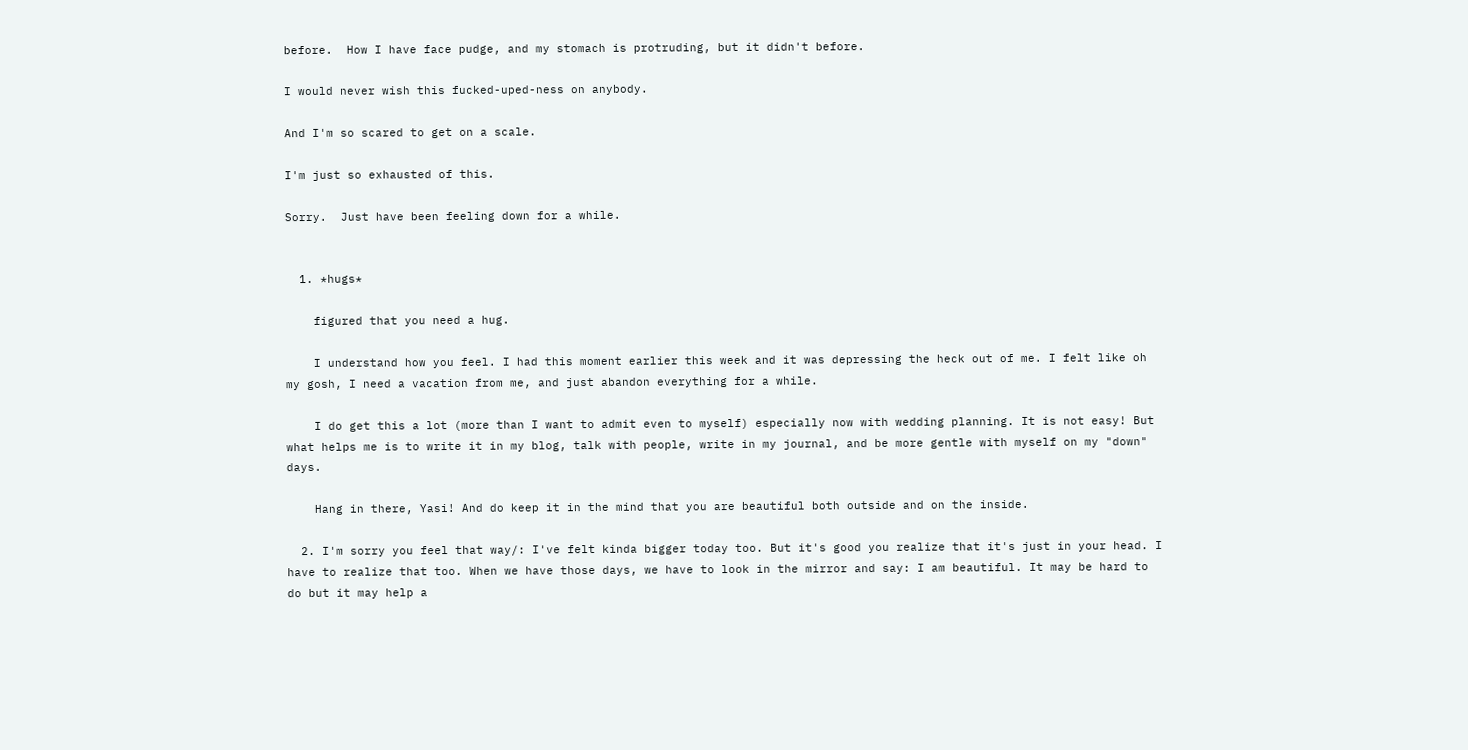before.  How I have face pudge, and my stomach is protruding, but it didn't before.

I would never wish this fucked-uped-ness on anybody.

And I'm so scared to get on a scale.

I'm just so exhausted of this.

Sorry.  Just have been feeling down for a while.


  1. *hugs*

    figured that you need a hug.

    I understand how you feel. I had this moment earlier this week and it was depressing the heck out of me. I felt like oh my gosh, I need a vacation from me, and just abandon everything for a while.

    I do get this a lot (more than I want to admit even to myself) especially now with wedding planning. It is not easy! But what helps me is to write it in my blog, talk with people, write in my journal, and be more gentle with myself on my "down" days.

    Hang in there, Yasi! And do keep it in the mind that you are beautiful both outside and on the inside.

  2. I'm sorry you feel that way/: I've felt kinda bigger today too. But it's good you realize that it's just in your head. I have to realize that too. When we have those days, we have to look in the mirror and say: I am beautiful. It may be hard to do but it may help a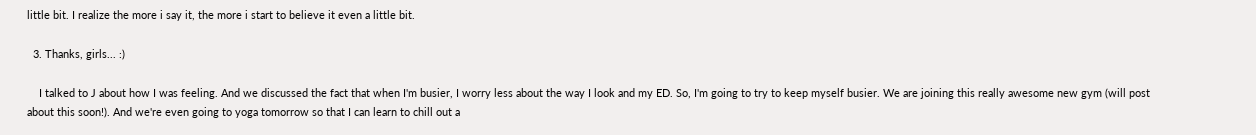little bit. I realize the more i say it, the more i start to believe it even a little bit.

  3. Thanks, girls... :)

    I talked to J about how I was feeling. And we discussed the fact that when I'm busier, I worry less about the way I look and my ED. So, I'm going to try to keep myself busier. We are joining this really awesome new gym (will post about this soon!). And we're even going to yoga tomorrow so that I can learn to chill out a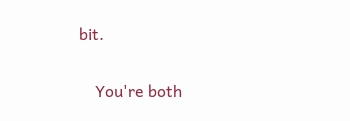bit.

    You're both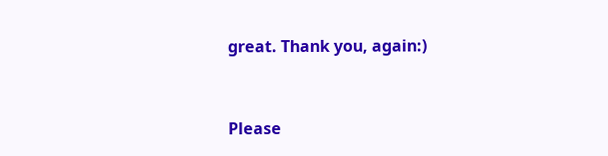great. Thank you, again:)


Please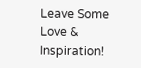Leave Some Love & Inspiration!